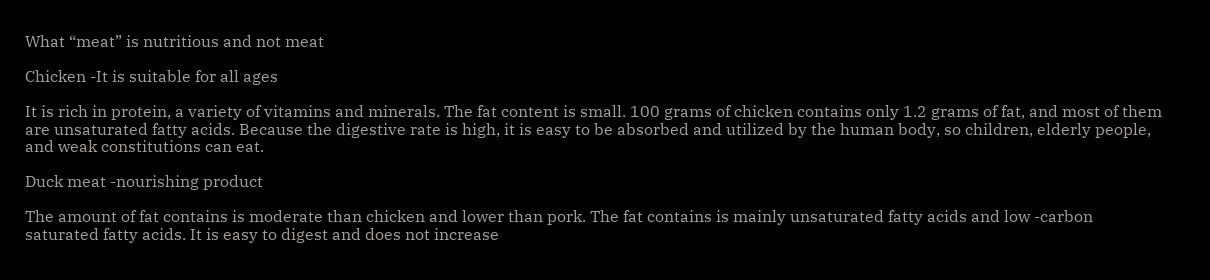What “meat” is nutritious and not meat

Chicken -It is suitable for all ages

It is rich in protein, a variety of vitamins and minerals. The fat content is small. 100 grams of chicken contains only 1.2 grams of fat, and most of them are unsaturated fatty acids. Because the digestive rate is high, it is easy to be absorbed and utilized by the human body, so children, elderly people, and weak constitutions can eat.

Duck meat -nourishing product

The amount of fat contains is moderate than chicken and lower than pork. The fat contains is mainly unsaturated fatty acids and low -carbon saturated fatty acids. It is easy to digest and does not increase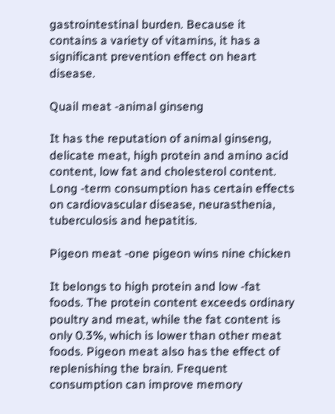gastrointestinal burden. Because it contains a variety of vitamins, it has a significant prevention effect on heart disease.

Quail meat -animal ginseng

It has the reputation of animal ginseng, delicate meat, high protein and amino acid content, low fat and cholesterol content. Long -term consumption has certain effects on cardiovascular disease, neurasthenia, tuberculosis and hepatitis.

Pigeon meat -one pigeon wins nine chicken

It belongs to high protein and low -fat foods. The protein content exceeds ordinary poultry and meat, while the fat content is only 0.3%, which is lower than other meat foods. Pigeon meat also has the effect of replenishing the brain. Frequent consumption can improve memory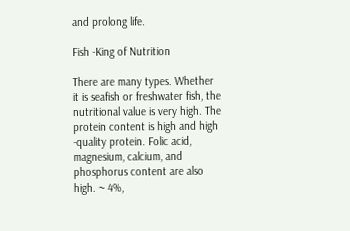and prolong life.

Fish -King of Nutrition

There are many types. Whether it is seafish or freshwater fish, the nutritional value is very high. The protein content is high and high -quality protein. Folic acid, magnesium, calcium, and phosphorus content are also high. ~ 4%,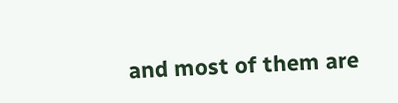and most of them are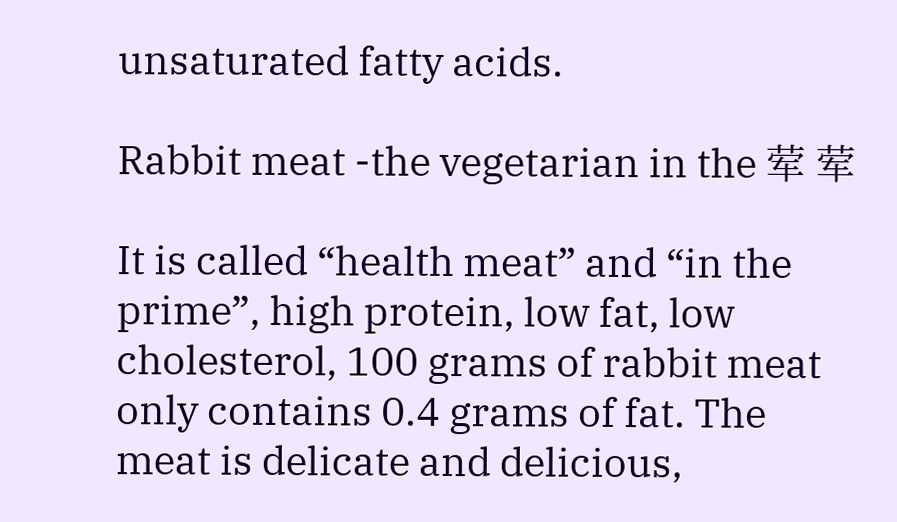unsaturated fatty acids.

Rabbit meat -the vegetarian in the 荤 荤

It is called “health meat” and “in the prime”, high protein, low fat, low cholesterol, 100 grams of rabbit meat only contains 0.4 grams of fat. The meat is delicate and delicious,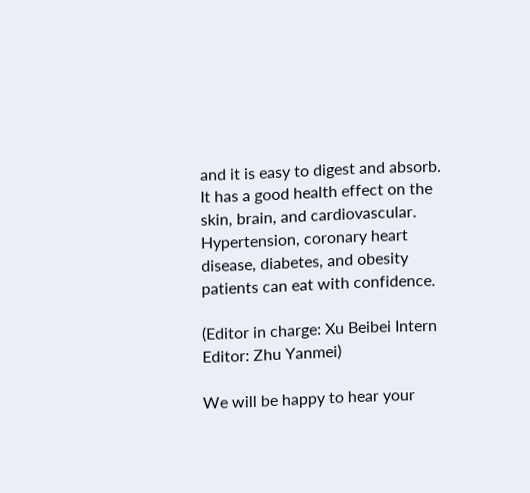and it is easy to digest and absorb. It has a good health effect on the skin, brain, and cardiovascular. Hypertension, coronary heart disease, diabetes, and obesity patients can eat with confidence.

(Editor in charge: Xu Beibei Intern Editor: Zhu Yanmei)

We will be happy to hear your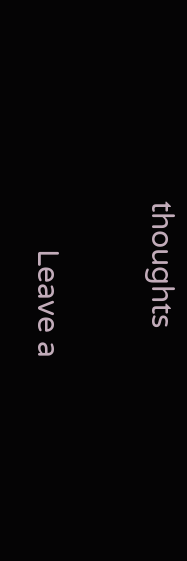thoughts

      Leave a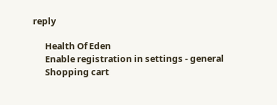reply

      Health Of Eden
      Enable registration in settings - general
      Shopping cart